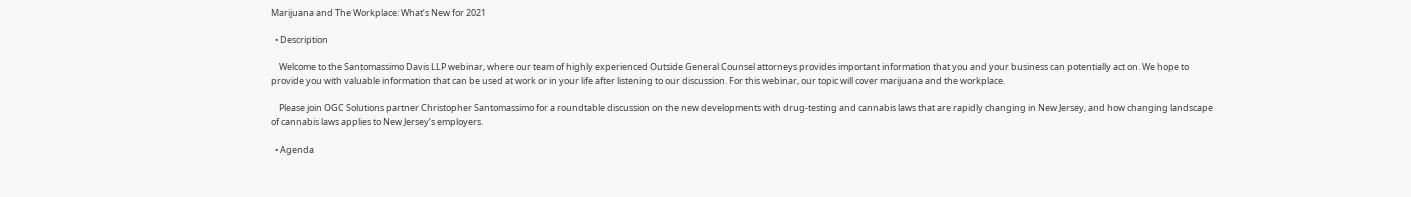Marijuana and The Workplace: What’s New for 2021

  • Description

    Welcome to the Santomassimo Davis LLP webinar, where our team of highly experienced Outside General Counsel attorneys provides important information that you and your business can potentially act on. We hope to provide you with valuable information that can be used at work or in your life after listening to our discussion. For this webinar, our topic will cover marijuana and the workplace.

    Please join OGC Solutions partner Christopher Santomassimo for a roundtable discussion on the new developments with drug-testing and cannabis laws that are rapidly changing in New Jersey, and how changing landscape of cannabis laws applies to New Jersey’s employers.

  • Agenda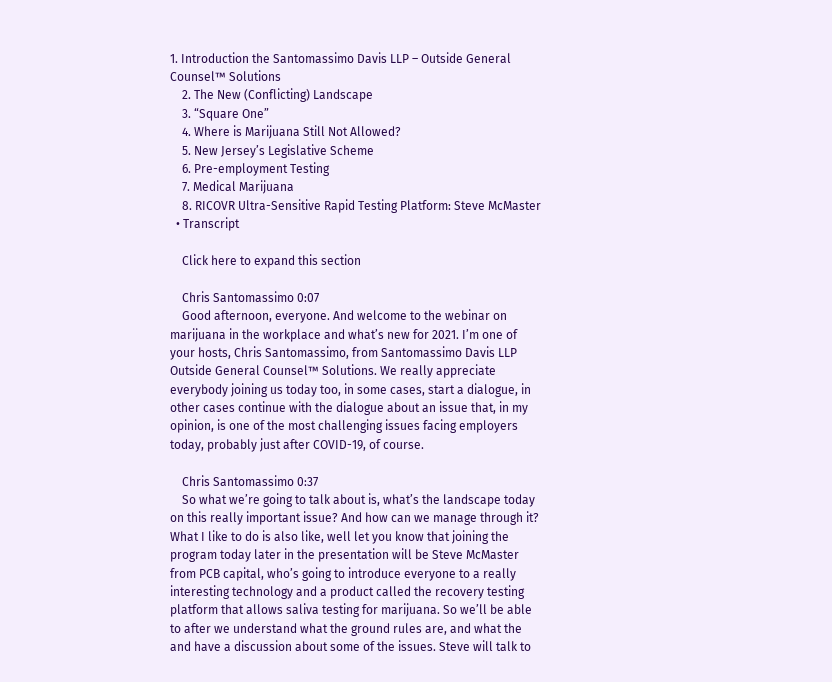1. Introduction the Santomassimo Davis LLP – Outside General Counsel™ Solutions
    2. The New (Conflicting) Landscape
    3. “Square One”
    4. Where is Marijuana Still Not Allowed?
    5. New Jersey’s Legislative Scheme
    6. Pre-employment Testing
    7. Medical Marijuana
    8. RICOVR Ultra-Sensitive Rapid Testing Platform: Steve McMaster
  • Transcript

    Click here to expand this section

    Chris Santomassimo 0:07
    Good afternoon, everyone. And welcome to the webinar on marijuana in the workplace and what’s new for 2021. I’m one of your hosts, Chris Santomassimo, from Santomassimo Davis LLP Outside General Counsel™ Solutions. We really appreciate everybody joining us today too, in some cases, start a dialogue, in other cases continue with the dialogue about an issue that, in my opinion, is one of the most challenging issues facing employers today, probably just after COVID-19, of course.

    Chris Santomassimo 0:37
    So what we’re going to talk about is, what’s the landscape today on this really important issue? And how can we manage through it? What I like to do is also like, well let you know that joining the program today later in the presentation will be Steve McMaster from PCB capital, who’s going to introduce everyone to a really interesting technology and a product called the recovery testing platform that allows saliva testing for marijuana. So we’ll be able to after we understand what the ground rules are, and what the and have a discussion about some of the issues. Steve will talk to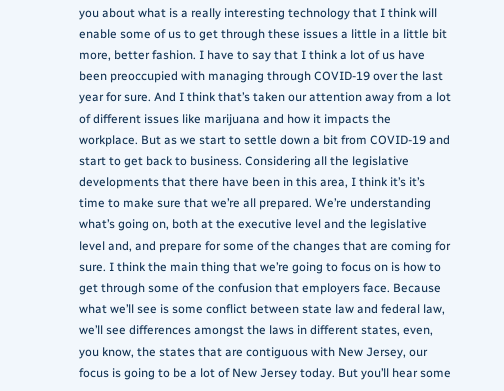you about what is a really interesting technology that I think will enable some of us to get through these issues a little in a little bit more, better fashion. I have to say that I think a lot of us have been preoccupied with managing through COVID-19 over the last year for sure. And I think that’s taken our attention away from a lot of different issues like marijuana and how it impacts the workplace. But as we start to settle down a bit from COVID-19 and start to get back to business. Considering all the legislative developments that there have been in this area, I think it’s it’s time to make sure that we’re all prepared. We’re understanding what’s going on, both at the executive level and the legislative level and, and prepare for some of the changes that are coming for sure. I think the main thing that we’re going to focus on is how to get through some of the confusion that employers face. Because what we’ll see is some conflict between state law and federal law, we’ll see differences amongst the laws in different states, even, you know, the states that are contiguous with New Jersey, our focus is going to be a lot of New Jersey today. But you’ll hear some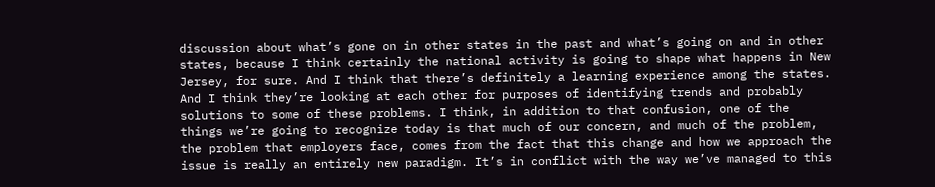discussion about what’s gone on in other states in the past and what’s going on and in other states, because I think certainly the national activity is going to shape what happens in New Jersey, for sure. And I think that there’s definitely a learning experience among the states. And I think they’re looking at each other for purposes of identifying trends and probably solutions to some of these problems. I think, in addition to that confusion, one of the things we’re going to recognize today is that much of our concern, and much of the problem, the problem that employers face, comes from the fact that this change and how we approach the issue is really an entirely new paradigm. It’s in conflict with the way we’ve managed to this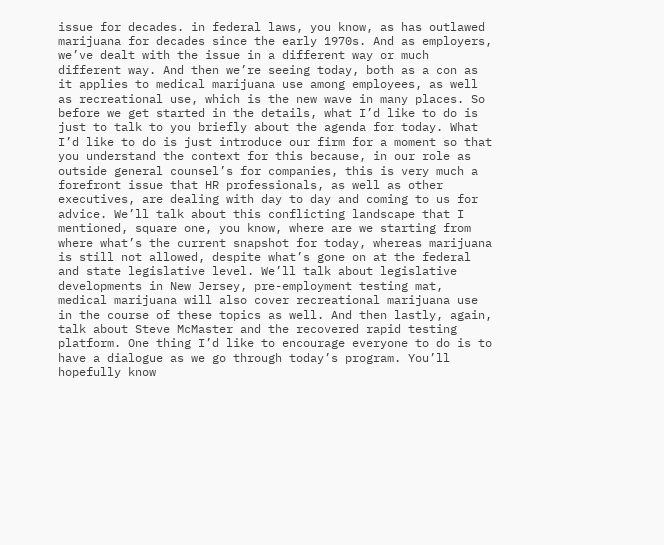issue for decades. in federal laws, you know, as has outlawed marijuana for decades since the early 1970s. And as employers, we’ve dealt with the issue in a different way or much different way. And then we’re seeing today, both as a con as it applies to medical marijuana use among employees, as well as recreational use, which is the new wave in many places. So before we get started in the details, what I’d like to do is just to talk to you briefly about the agenda for today. What I’d like to do is just introduce our firm for a moment so that you understand the context for this because, in our role as outside general counsel’s for companies, this is very much a forefront issue that HR professionals, as well as other executives, are dealing with day to day and coming to us for advice. We’ll talk about this conflicting landscape that I mentioned, square one, you know, where are we starting from where what’s the current snapshot for today, whereas marijuana is still not allowed, despite what’s gone on at the federal and state legislative level. We’ll talk about legislative developments in New Jersey, pre-employment testing mat, medical marijuana will also cover recreational marijuana use in the course of these topics as well. And then lastly, again, talk about Steve McMaster and the recovered rapid testing platform. One thing I’d like to encourage everyone to do is to have a dialogue as we go through today’s program. You’ll hopefully know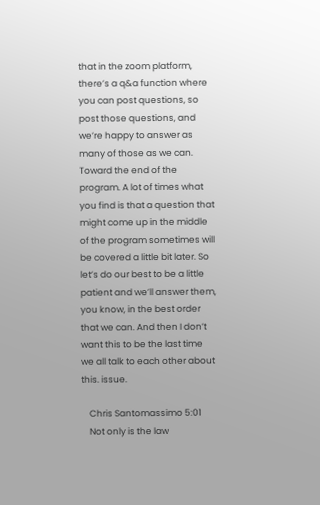that in the zoom platform, there’s a q&a function where you can post questions, so post those questions, and we’re happy to answer as many of those as we can. Toward the end of the program. A lot of times what you find is that a question that might come up in the middle of the program sometimes will be covered a little bit later. So let’s do our best to be a little patient and we’ll answer them, you know, in the best order that we can. And then I don’t want this to be the last time we all talk to each other about this. issue.

    Chris Santomassimo 5:01
    Not only is the law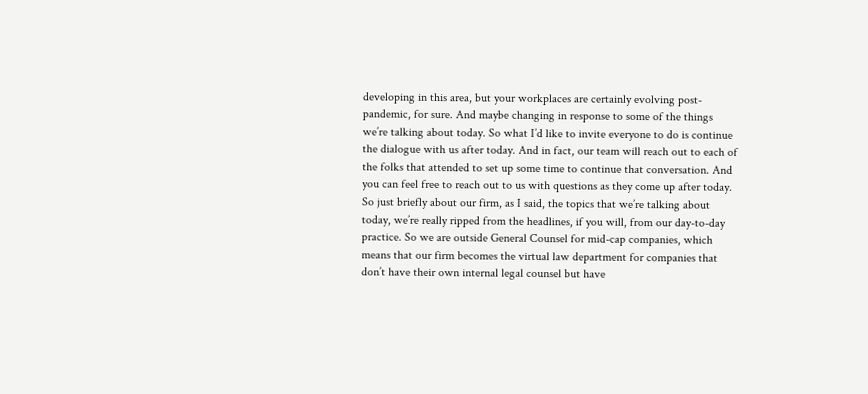developing in this area, but your workplaces are certainly evolving post-pandemic, for sure. And maybe changing in response to some of the things we’re talking about today. So what I’d like to invite everyone to do is continue the dialogue with us after today. And in fact, our team will reach out to each of the folks that attended to set up some time to continue that conversation. And you can feel free to reach out to us with questions as they come up after today. So just briefly about our firm, as I said, the topics that we’re talking about today, we’re really ripped from the headlines, if you will, from our day-to-day practice. So we are outside General Counsel for mid-cap companies, which means that our firm becomes the virtual law department for companies that don’t have their own internal legal counsel but have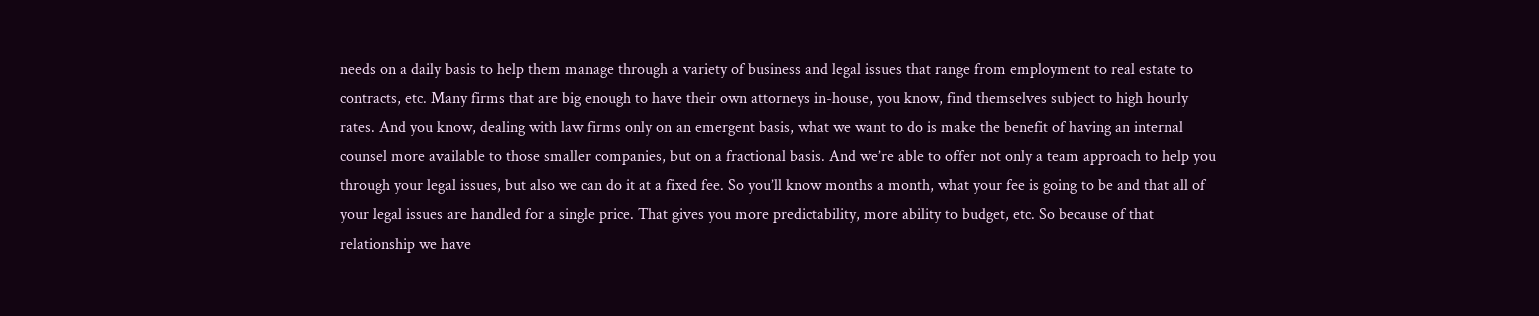needs on a daily basis to help them manage through a variety of business and legal issues that range from employment to real estate to contracts, etc. Many firms that are big enough to have their own attorneys in-house, you know, find themselves subject to high hourly rates. And you know, dealing with law firms only on an emergent basis, what we want to do is make the benefit of having an internal counsel more available to those smaller companies, but on a fractional basis. And we’re able to offer not only a team approach to help you through your legal issues, but also we can do it at a fixed fee. So you’ll know months a month, what your fee is going to be and that all of your legal issues are handled for a single price. That gives you more predictability, more ability to budget, etc. So because of that relationship we have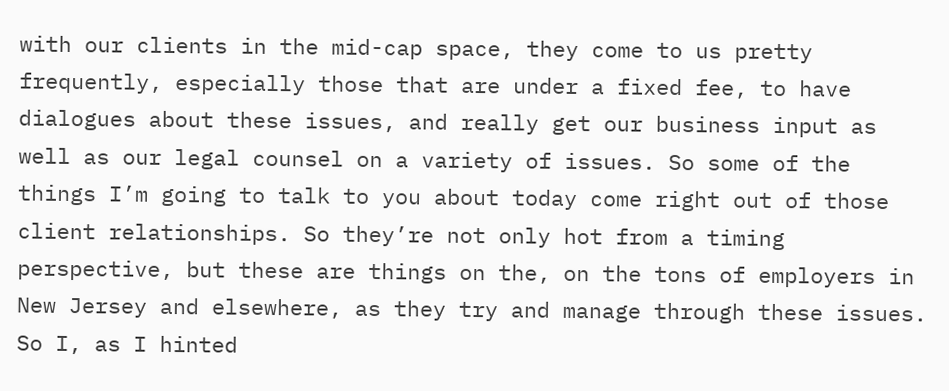with our clients in the mid-cap space, they come to us pretty frequently, especially those that are under a fixed fee, to have dialogues about these issues, and really get our business input as well as our legal counsel on a variety of issues. So some of the things I’m going to talk to you about today come right out of those client relationships. So they’re not only hot from a timing perspective, but these are things on the, on the tons of employers in New Jersey and elsewhere, as they try and manage through these issues. So I, as I hinted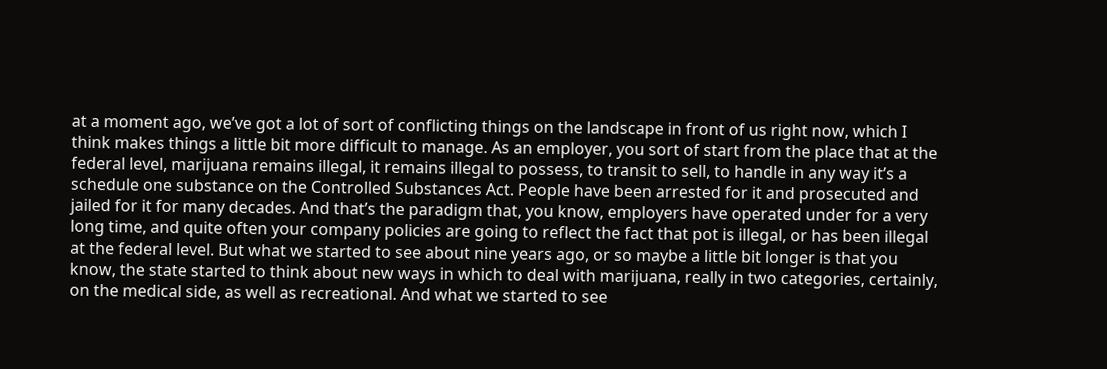at a moment ago, we’ve got a lot of sort of conflicting things on the landscape in front of us right now, which I think makes things a little bit more difficult to manage. As an employer, you sort of start from the place that at the federal level, marijuana remains illegal, it remains illegal to possess, to transit to sell, to handle in any way it’s a schedule one substance on the Controlled Substances Act. People have been arrested for it and prosecuted and jailed for it for many decades. And that’s the paradigm that, you know, employers have operated under for a very long time, and quite often your company policies are going to reflect the fact that pot is illegal, or has been illegal at the federal level. But what we started to see about nine years ago, or so maybe a little bit longer is that you know, the state started to think about new ways in which to deal with marijuana, really in two categories, certainly, on the medical side, as well as recreational. And what we started to see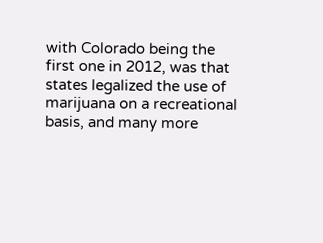with Colorado being the first one in 2012, was that states legalized the use of marijuana on a recreational basis, and many more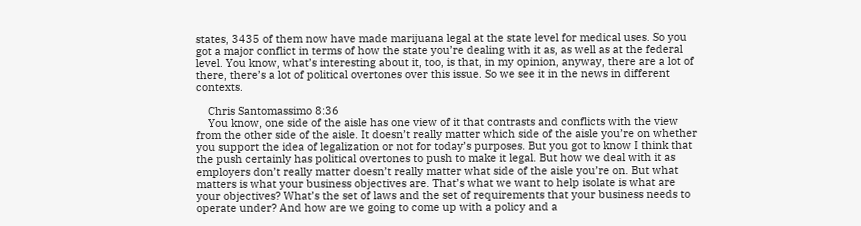states, 3435 of them now have made marijuana legal at the state level for medical uses. So you got a major conflict in terms of how the state you’re dealing with it as, as well as at the federal level. You know, what’s interesting about it, too, is that, in my opinion, anyway, there are a lot of there, there’s a lot of political overtones over this issue. So we see it in the news in different contexts.

    Chris Santomassimo 8:36
    You know, one side of the aisle has one view of it that contrasts and conflicts with the view from the other side of the aisle. It doesn’t really matter which side of the aisle you’re on whether you support the idea of legalization or not for today’s purposes. But you got to know I think that the push certainly has political overtones to push to make it legal. But how we deal with it as employers don’t really matter doesn’t really matter what side of the aisle you’re on. But what matters is what your business objectives are. That’s what we want to help isolate is what are your objectives? What’s the set of laws and the set of requirements that your business needs to operate under? And how are we going to come up with a policy and a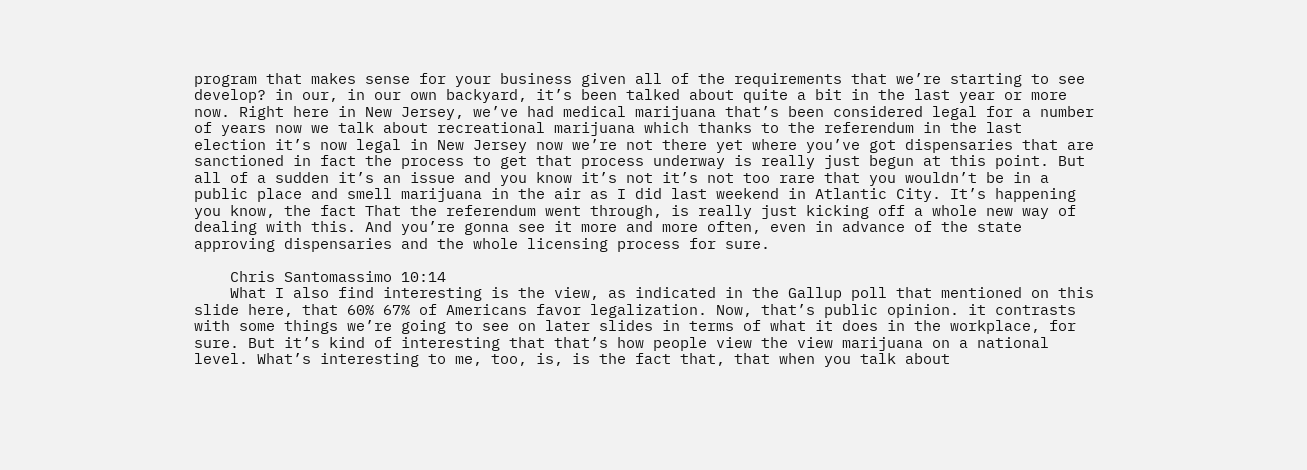program that makes sense for your business given all of the requirements that we’re starting to see develop? in our, in our own backyard, it’s been talked about quite a bit in the last year or more now. Right here in New Jersey, we’ve had medical marijuana that’s been considered legal for a number of years now we talk about recreational marijuana which thanks to the referendum in the last election it’s now legal in New Jersey now we’re not there yet where you’ve got dispensaries that are sanctioned in fact the process to get that process underway is really just begun at this point. But all of a sudden it’s an issue and you know it’s not it’s not too rare that you wouldn’t be in a public place and smell marijuana in the air as I did last weekend in Atlantic City. It’s happening you know, the fact That the referendum went through, is really just kicking off a whole new way of dealing with this. And you’re gonna see it more and more often, even in advance of the state approving dispensaries and the whole licensing process for sure.

    Chris Santomassimo 10:14
    What I also find interesting is the view, as indicated in the Gallup poll that mentioned on this slide here, that 60% 67% of Americans favor legalization. Now, that’s public opinion. it contrasts with some things we’re going to see on later slides in terms of what it does in the workplace, for sure. But it’s kind of interesting that that’s how people view the view marijuana on a national level. What’s interesting to me, too, is, is the fact that, that when you talk about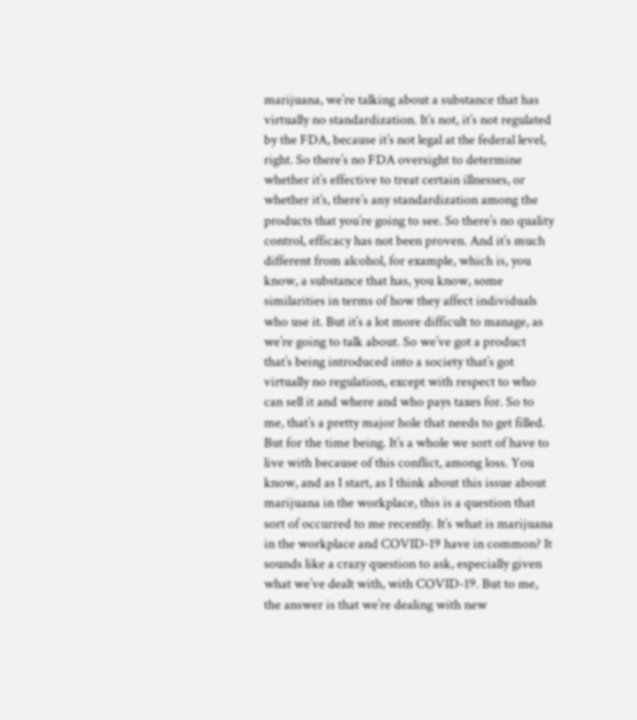marijuana, we’re talking about a substance that has virtually no standardization. It’s not, it’s not regulated by the FDA, because it’s not legal at the federal level, right. So there’s no FDA oversight to determine whether it’s effective to treat certain illnesses, or whether it’s, there’s any standardization among the products that you’re going to see. So there’s no quality control, efficacy has not been proven. And it’s much different from alcohol, for example, which is, you know, a substance that has, you know, some similarities in terms of how they affect individuals who use it. But it’s a lot more difficult to manage, as we’re going to talk about. So we’ve got a product that’s being introduced into a society that’s got virtually no regulation, except with respect to who can sell it and where and who pays taxes for. So to me, that’s a pretty major hole that needs to get filled. But for the time being. It’s a whole we sort of have to live with because of this conflict, among loss. You know, and as I start, as I think about this issue about marijuana in the workplace, this is a question that sort of occurred to me recently. It’s what is marijuana in the workplace and COVID-19 have in common? It sounds like a crazy question to ask, especially given what we’ve dealt with, with COVID-19. But to me, the answer is that we’re dealing with new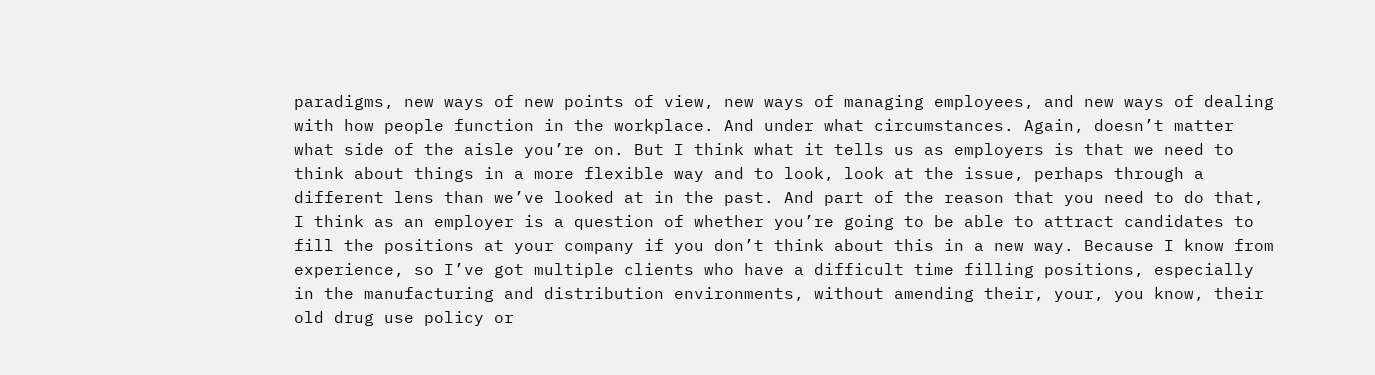paradigms, new ways of new points of view, new ways of managing employees, and new ways of dealing with how people function in the workplace. And under what circumstances. Again, doesn’t matter what side of the aisle you’re on. But I think what it tells us as employers is that we need to think about things in a more flexible way and to look, look at the issue, perhaps through a different lens than we’ve looked at in the past. And part of the reason that you need to do that, I think as an employer is a question of whether you’re going to be able to attract candidates to fill the positions at your company if you don’t think about this in a new way. Because I know from experience, so I’ve got multiple clients who have a difficult time filling positions, especially in the manufacturing and distribution environments, without amending their, your, you know, their old drug use policy or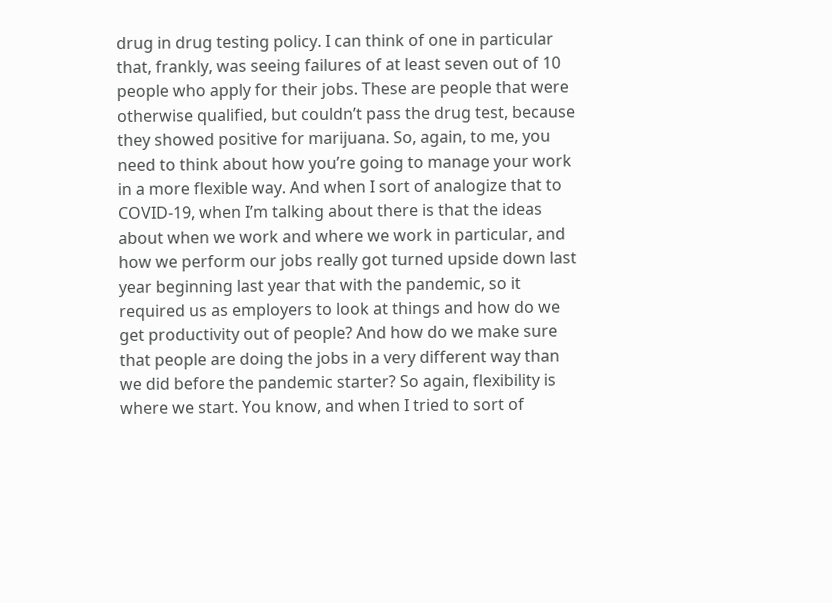drug in drug testing policy. I can think of one in particular that, frankly, was seeing failures of at least seven out of 10 people who apply for their jobs. These are people that were otherwise qualified, but couldn’t pass the drug test, because they showed positive for marijuana. So, again, to me, you need to think about how you’re going to manage your work in a more flexible way. And when I sort of analogize that to COVID-19, when I’m talking about there is that the ideas about when we work and where we work in particular, and how we perform our jobs really got turned upside down last year beginning last year that with the pandemic, so it required us as employers to look at things and how do we get productivity out of people? And how do we make sure that people are doing the jobs in a very different way than we did before the pandemic starter? So again, flexibility is where we start. You know, and when I tried to sort of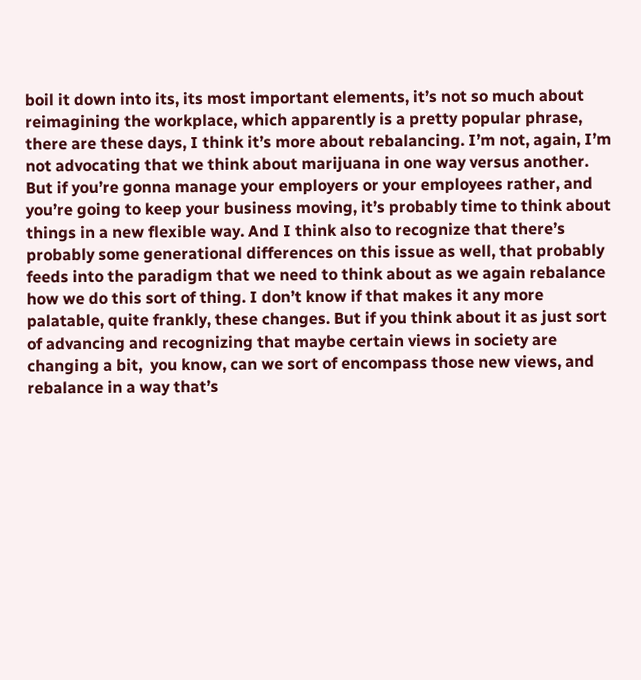boil it down into its, its most important elements, it’s not so much about reimagining the workplace, which apparently is a pretty popular phrase, there are these days, I think it’s more about rebalancing. I’m not, again, I’m not advocating that we think about marijuana in one way versus another. But if you’re gonna manage your employers or your employees rather, and you’re going to keep your business moving, it’s probably time to think about things in a new flexible way. And I think also to recognize that there’s probably some generational differences on this issue as well, that probably feeds into the paradigm that we need to think about as we again rebalance how we do this sort of thing. I don’t know if that makes it any more palatable, quite frankly, these changes. But if you think about it as just sort of advancing and recognizing that maybe certain views in society are changing a bit,  you know, can we sort of encompass those new views, and rebalance in a way that’s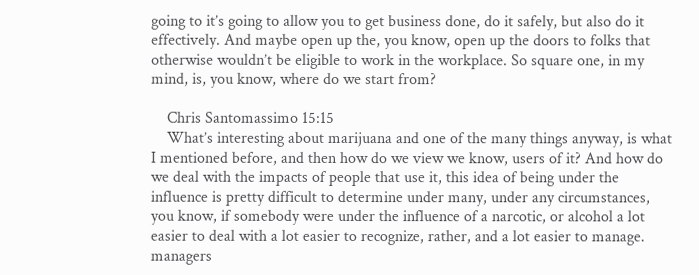going to it’s going to allow you to get business done, do it safely, but also do it effectively. And maybe open up the, you know, open up the doors to folks that otherwise wouldn’t be eligible to work in the workplace. So square one, in my mind, is, you know, where do we start from?

    Chris Santomassimo 15:15
    What’s interesting about marijuana and one of the many things anyway, is what I mentioned before, and then how do we view we know, users of it? And how do we deal with the impacts of people that use it, this idea of being under the influence is pretty difficult to determine under many, under any circumstances, you know, if somebody were under the influence of a narcotic, or alcohol a lot easier to deal with a lot easier to recognize, rather, and a lot easier to manage. managers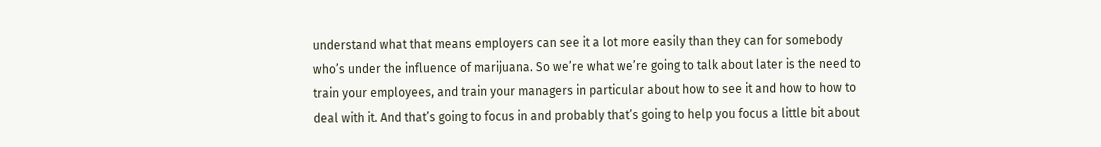understand what that means employers can see it a lot more easily than they can for somebody who’s under the influence of marijuana. So we’re what we’re going to talk about later is the need to train your employees, and train your managers in particular about how to see it and how to how to deal with it. And that’s going to focus in and probably that’s going to help you focus a little bit about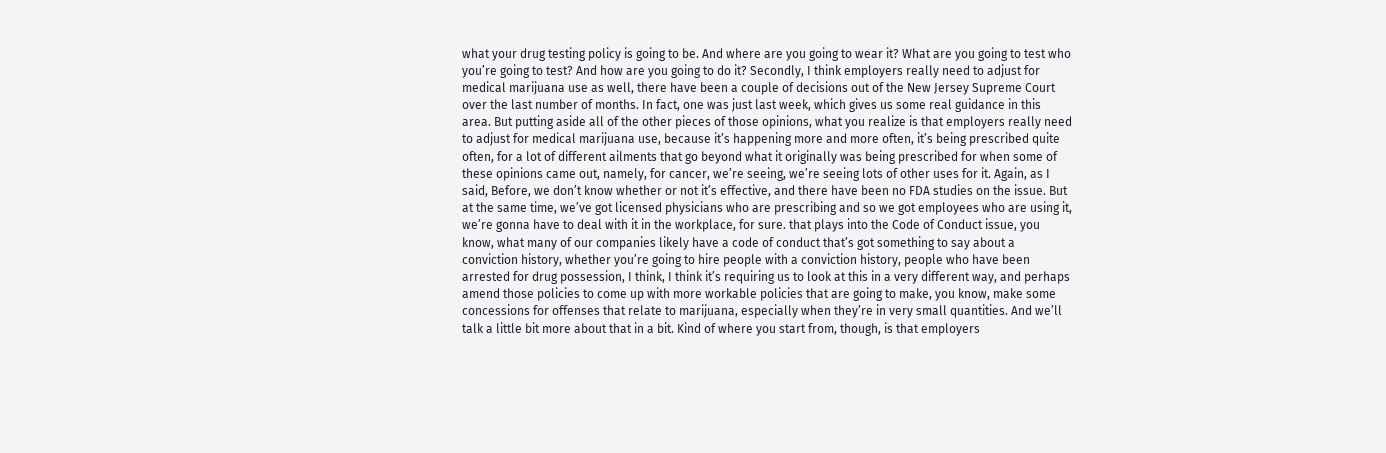what your drug testing policy is going to be. And where are you going to wear it? What are you going to test who you’re going to test? And how are you going to do it? Secondly, I think employers really need to adjust for medical marijuana use as well, there have been a couple of decisions out of the New Jersey Supreme Court over the last number of months. In fact, one was just last week, which gives us some real guidance in this area. But putting aside all of the other pieces of those opinions, what you realize is that employers really need to adjust for medical marijuana use, because it’s happening more and more often, it’s being prescribed quite often, for a lot of different ailments that go beyond what it originally was being prescribed for when some of these opinions came out, namely, for cancer, we’re seeing, we’re seeing lots of other uses for it. Again, as I said, Before, we don’t know whether or not it’s effective, and there have been no FDA studies on the issue. But at the same time, we’ve got licensed physicians who are prescribing and so we got employees who are using it, we’re gonna have to deal with it in the workplace, for sure. that plays into the Code of Conduct issue, you know, what many of our companies likely have a code of conduct that’s got something to say about a conviction history, whether you’re going to hire people with a conviction history, people who have been arrested for drug possession, I think, I think it’s requiring us to look at this in a very different way, and perhaps amend those policies to come up with more workable policies that are going to make, you know, make some concessions for offenses that relate to marijuana, especially when they’re in very small quantities. And we’ll talk a little bit more about that in a bit. Kind of where you start from, though, is that employers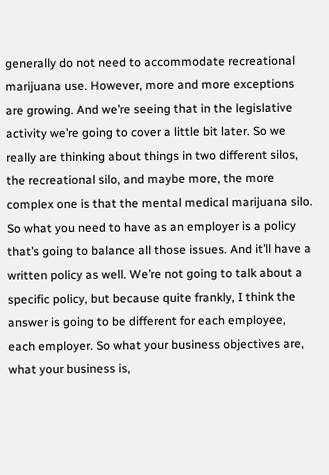generally do not need to accommodate recreational marijuana use. However, more and more exceptions are growing. And we’re seeing that in the legislative activity we’re going to cover a little bit later. So we really are thinking about things in two different silos, the recreational silo, and maybe more, the more complex one is that the mental medical marijuana silo. So what you need to have as an employer is a policy that’s going to balance all those issues. And it’ll have a written policy as well. We’re not going to talk about a specific policy, but because quite frankly, I think the answer is going to be different for each employee, each employer. So what your business objectives are, what your business is,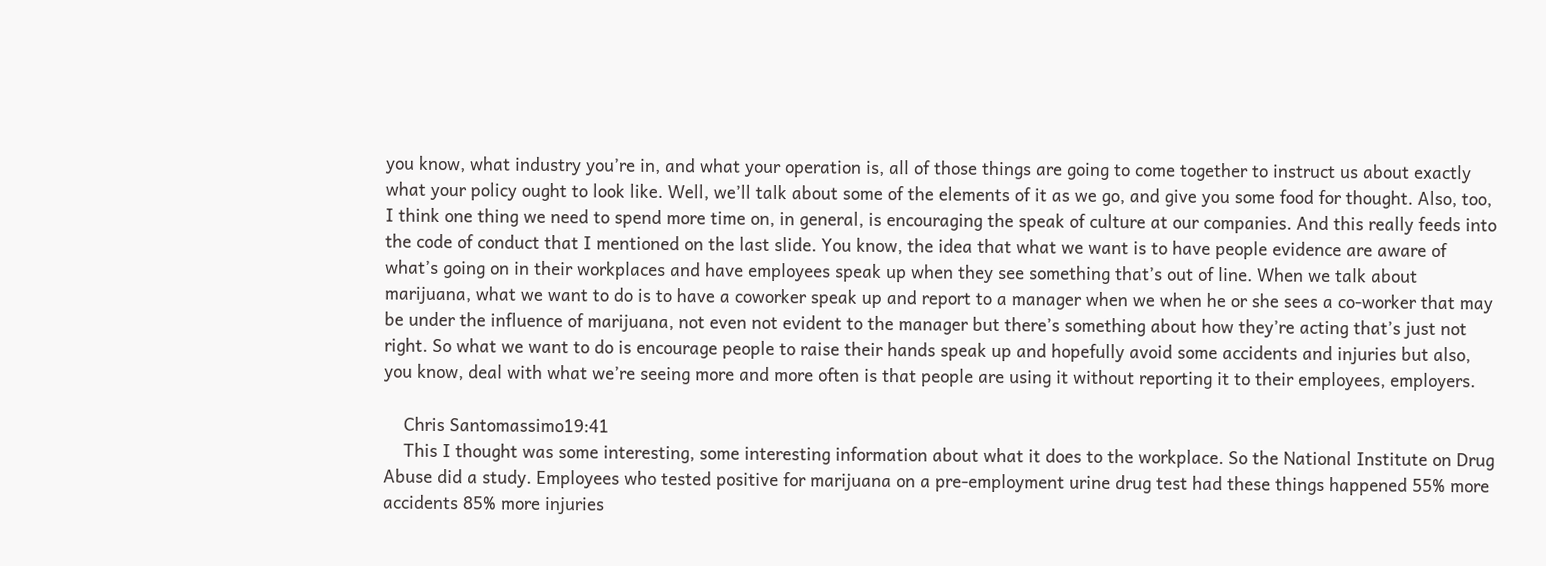you know, what industry you’re in, and what your operation is, all of those things are going to come together to instruct us about exactly what your policy ought to look like. Well, we’ll talk about some of the elements of it as we go, and give you some food for thought. Also, too, I think one thing we need to spend more time on, in general, is encouraging the speak of culture at our companies. And this really feeds into the code of conduct that I mentioned on the last slide. You know, the idea that what we want is to have people evidence are aware of what’s going on in their workplaces and have employees speak up when they see something that’s out of line. When we talk about marijuana, what we want to do is to have a coworker speak up and report to a manager when we when he or she sees a co-worker that may be under the influence of marijuana, not even not evident to the manager but there’s something about how they’re acting that’s just not right. So what we want to do is encourage people to raise their hands speak up and hopefully avoid some accidents and injuries but also, you know, deal with what we’re seeing more and more often is that people are using it without reporting it to their employees, employers.

    Chris Santomassimo19:41
    This I thought was some interesting, some interesting information about what it does to the workplace. So the National Institute on Drug Abuse did a study. Employees who tested positive for marijuana on a pre-employment urine drug test had these things happened 55% more accidents 85% more injuries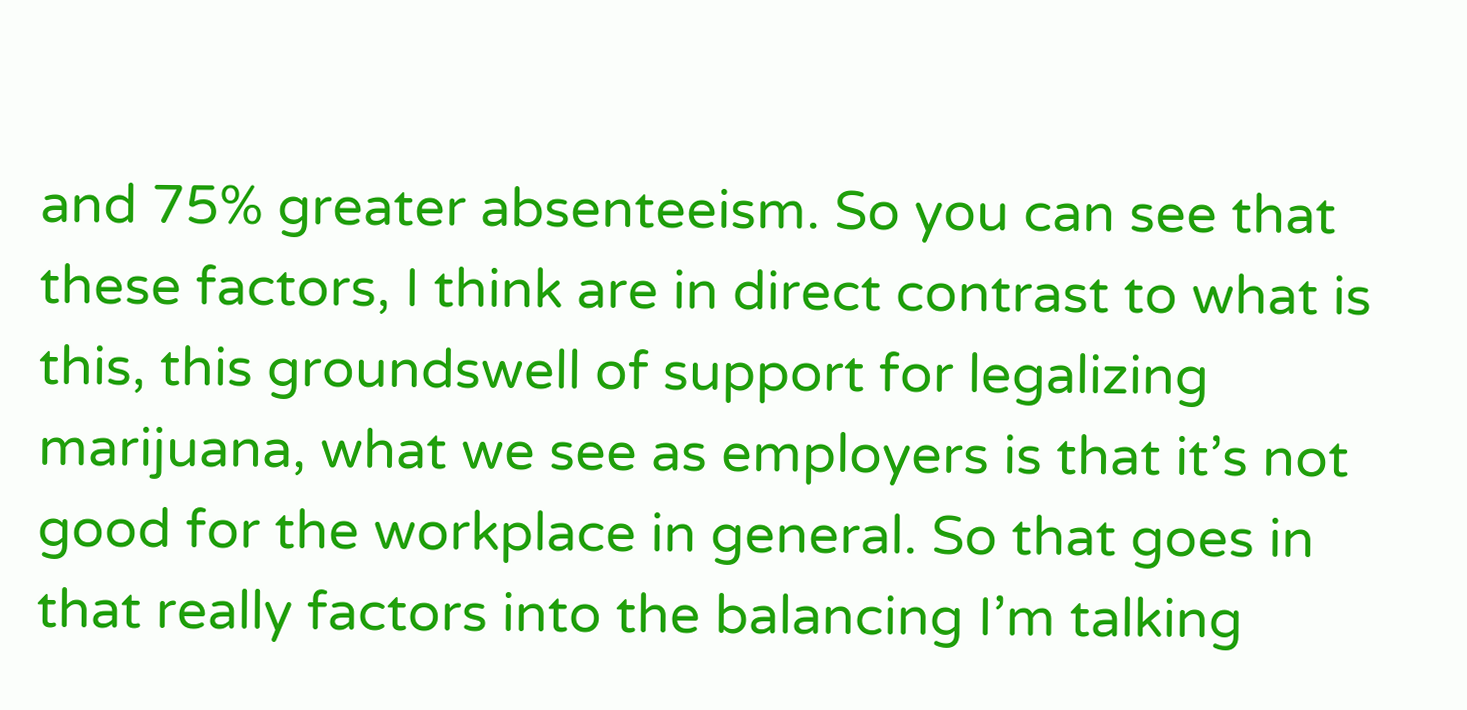and 75% greater absenteeism. So you can see that these factors, I think are in direct contrast to what is this, this groundswell of support for legalizing marijuana, what we see as employers is that it’s not good for the workplace in general. So that goes in that really factors into the balancing I’m talking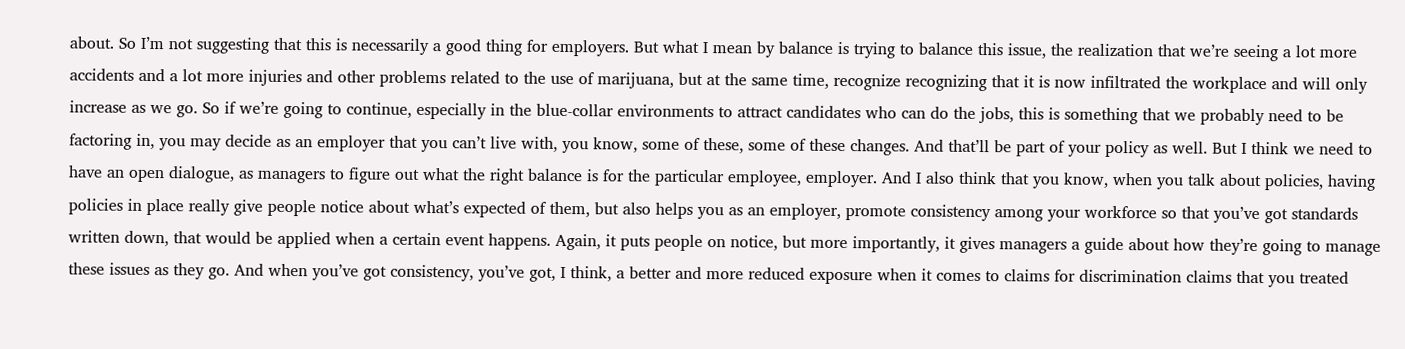about. So I’m not suggesting that this is necessarily a good thing for employers. But what I mean by balance is trying to balance this issue, the realization that we’re seeing a lot more accidents and a lot more injuries and other problems related to the use of marijuana, but at the same time, recognize recognizing that it is now infiltrated the workplace and will only increase as we go. So if we’re going to continue, especially in the blue-collar environments to attract candidates who can do the jobs, this is something that we probably need to be factoring in, you may decide as an employer that you can’t live with, you know, some of these, some of these changes. And that’ll be part of your policy as well. But I think we need to have an open dialogue, as managers to figure out what the right balance is for the particular employee, employer. And I also think that you know, when you talk about policies, having policies in place really give people notice about what’s expected of them, but also helps you as an employer, promote consistency among your workforce so that you’ve got standards written down, that would be applied when a certain event happens. Again, it puts people on notice, but more importantly, it gives managers a guide about how they’re going to manage these issues as they go. And when you’ve got consistency, you’ve got, I think, a better and more reduced exposure when it comes to claims for discrimination claims that you treated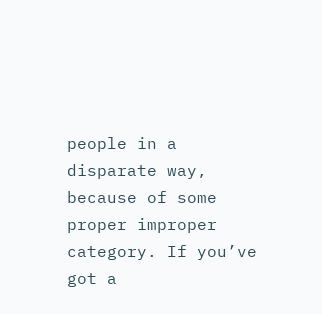people in a disparate way, because of some proper improper category. If you’ve got a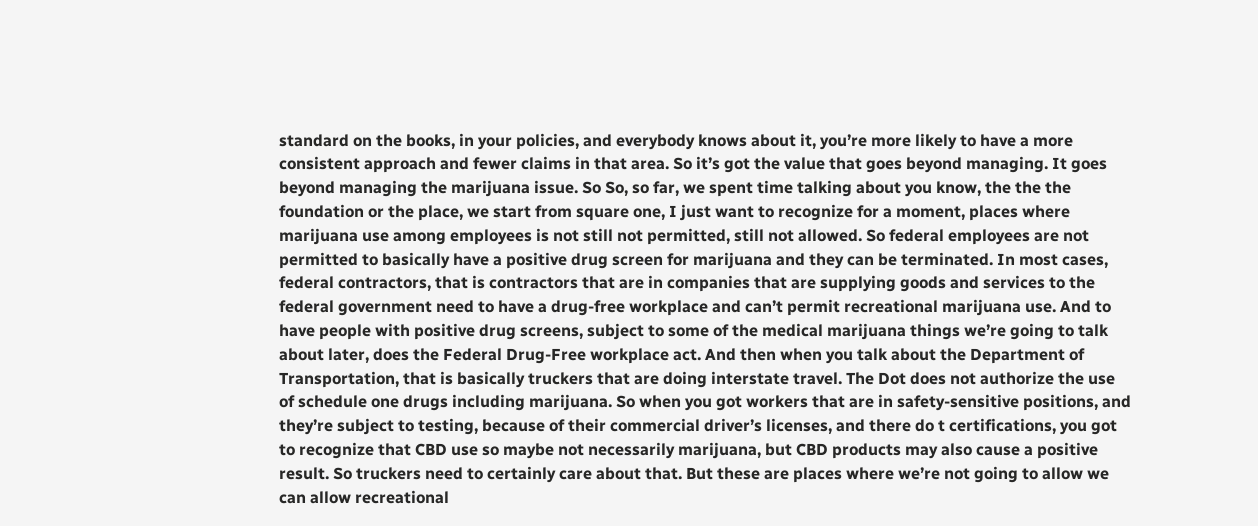standard on the books, in your policies, and everybody knows about it, you’re more likely to have a more consistent approach and fewer claims in that area. So it’s got the value that goes beyond managing. It goes beyond managing the marijuana issue. So So, so far, we spent time talking about you know, the the the foundation or the place, we start from square one, I just want to recognize for a moment, places where marijuana use among employees is not still not permitted, still not allowed. So federal employees are not permitted to basically have a positive drug screen for marijuana and they can be terminated. In most cases, federal contractors, that is contractors that are in companies that are supplying goods and services to the federal government need to have a drug-free workplace and can’t permit recreational marijuana use. And to have people with positive drug screens, subject to some of the medical marijuana things we’re going to talk about later, does the Federal Drug-Free workplace act. And then when you talk about the Department of Transportation, that is basically truckers that are doing interstate travel. The Dot does not authorize the use of schedule one drugs including marijuana. So when you got workers that are in safety-sensitive positions, and they’re subject to testing, because of their commercial driver’s licenses, and there do t certifications, you got to recognize that CBD use so maybe not necessarily marijuana, but CBD products may also cause a positive result. So truckers need to certainly care about that. But these are places where we’re not going to allow we can allow recreational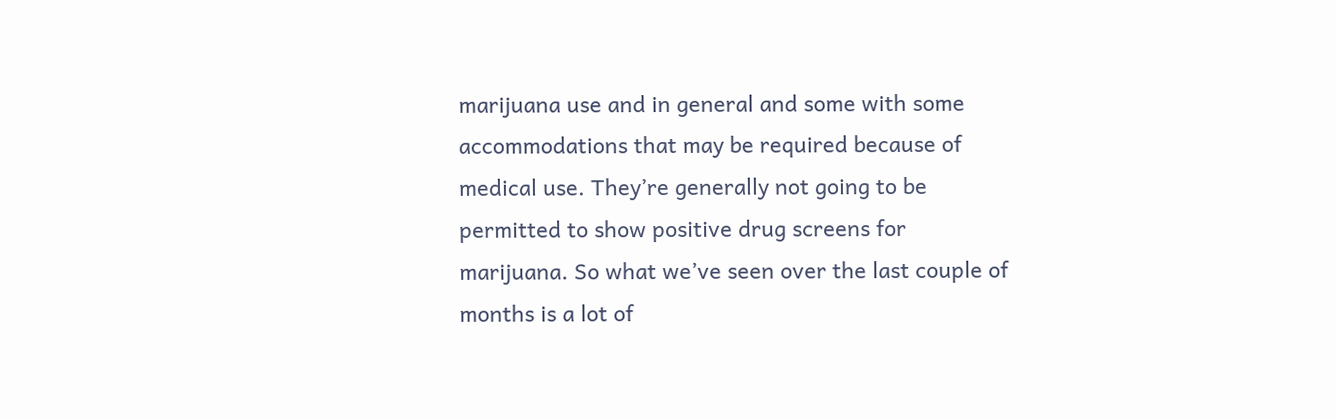marijuana use and in general and some with some accommodations that may be required because of medical use. They’re generally not going to be permitted to show positive drug screens for marijuana. So what we’ve seen over the last couple of months is a lot of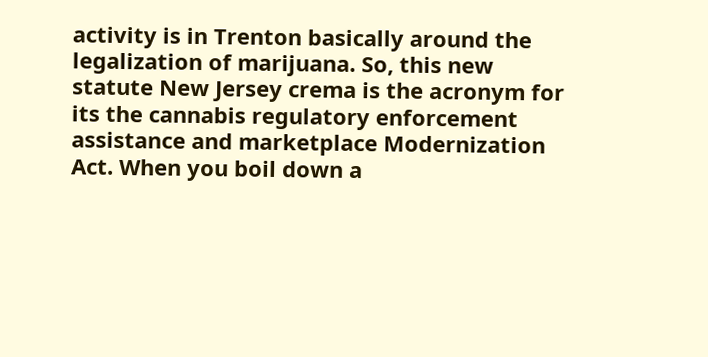activity is in Trenton basically around the legalization of marijuana. So, this new statute New Jersey crema is the acronym for its the cannabis regulatory enforcement assistance and marketplace Modernization Act. When you boil down a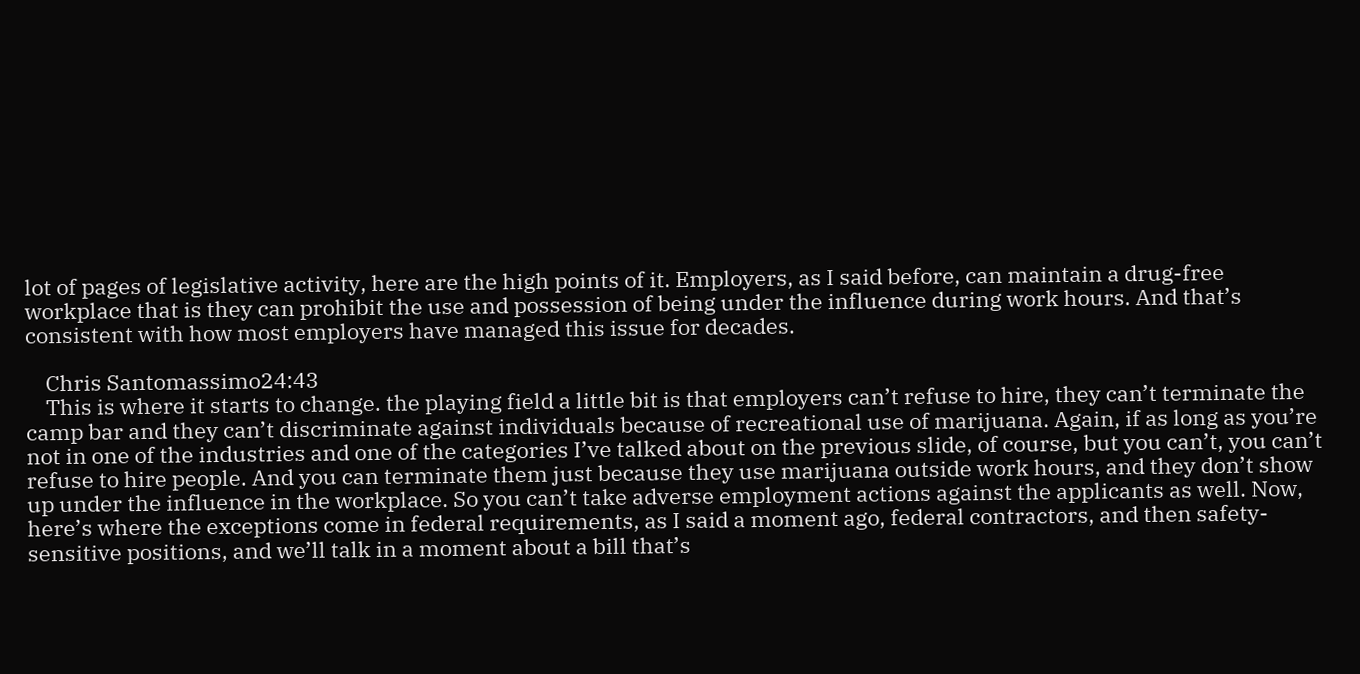lot of pages of legislative activity, here are the high points of it. Employers, as I said before, can maintain a drug-free workplace that is they can prohibit the use and possession of being under the influence during work hours. And that’s consistent with how most employers have managed this issue for decades.

    Chris Santomassimo24:43
    This is where it starts to change. the playing field a little bit is that employers can’t refuse to hire, they can’t terminate the camp bar and they can’t discriminate against individuals because of recreational use of marijuana. Again, if as long as you’re not in one of the industries and one of the categories I’ve talked about on the previous slide, of course, but you can’t, you can’t refuse to hire people. And you can terminate them just because they use marijuana outside work hours, and they don’t show up under the influence in the workplace. So you can’t take adverse employment actions against the applicants as well. Now, here’s where the exceptions come in federal requirements, as I said a moment ago, federal contractors, and then safety-sensitive positions, and we’ll talk in a moment about a bill that’s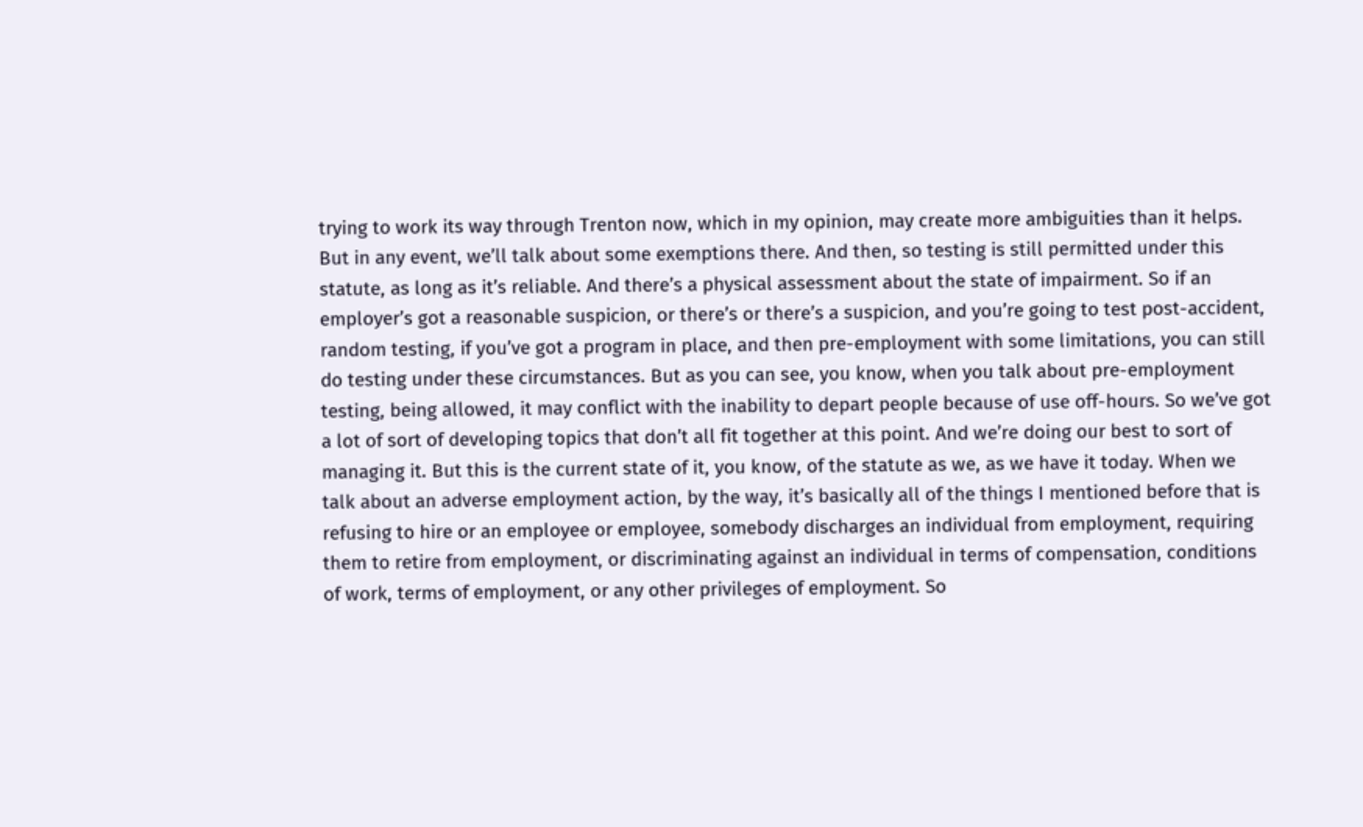trying to work its way through Trenton now, which in my opinion, may create more ambiguities than it helps. But in any event, we’ll talk about some exemptions there. And then, so testing is still permitted under this statute, as long as it’s reliable. And there’s a physical assessment about the state of impairment. So if an employer’s got a reasonable suspicion, or there’s or there’s a suspicion, and you’re going to test post-accident, random testing, if you’ve got a program in place, and then pre-employment with some limitations, you can still do testing under these circumstances. But as you can see, you know, when you talk about pre-employment testing, being allowed, it may conflict with the inability to depart people because of use off-hours. So we’ve got a lot of sort of developing topics that don’t all fit together at this point. And we’re doing our best to sort of managing it. But this is the current state of it, you know, of the statute as we, as we have it today. When we talk about an adverse employment action, by the way, it’s basically all of the things I mentioned before that is refusing to hire or an employee or employee, somebody discharges an individual from employment, requiring them to retire from employment, or discriminating against an individual in terms of compensation, conditions of work, terms of employment, or any other privileges of employment. So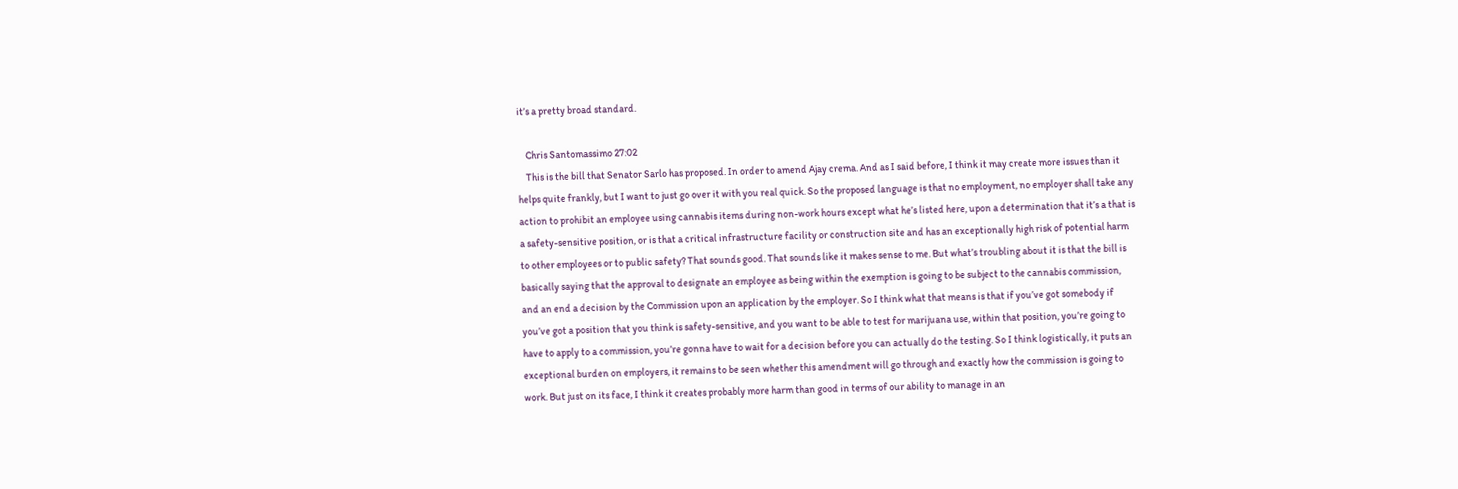it’s a pretty broad standard.

    Chris Santomassimo 27:02
    This is the bill that Senator Sarlo has proposed. In order to amend Ajay crema. And as I said before, I think it may create more issues than it helps quite frankly, but I want to just go over it with you real quick. So the proposed language is that no employment, no employer shall take any action to prohibit an employee using cannabis items during non-work hours except what he’s listed here, upon a determination that it’s a that is a safety-sensitive position, or is that a critical infrastructure facility or construction site and has an exceptionally high risk of potential harm to other employees or to public safety? That sounds good. That sounds like it makes sense to me. But what’s troubling about it is that the bill is basically saying that the approval to designate an employee as being within the exemption is going to be subject to the cannabis commission, and an end a decision by the Commission upon an application by the employer. So I think what that means is that if you’ve got somebody if you’ve got a position that you think is safety-sensitive, and you want to be able to test for marijuana use, within that position, you’re going to have to apply to a commission, you’re gonna have to wait for a decision before you can actually do the testing. So I think logistically, it puts an exceptional burden on employers, it remains to be seen whether this amendment will go through and exactly how the commission is going to work. But just on its face, I think it creates probably more harm than good in terms of our ability to manage in an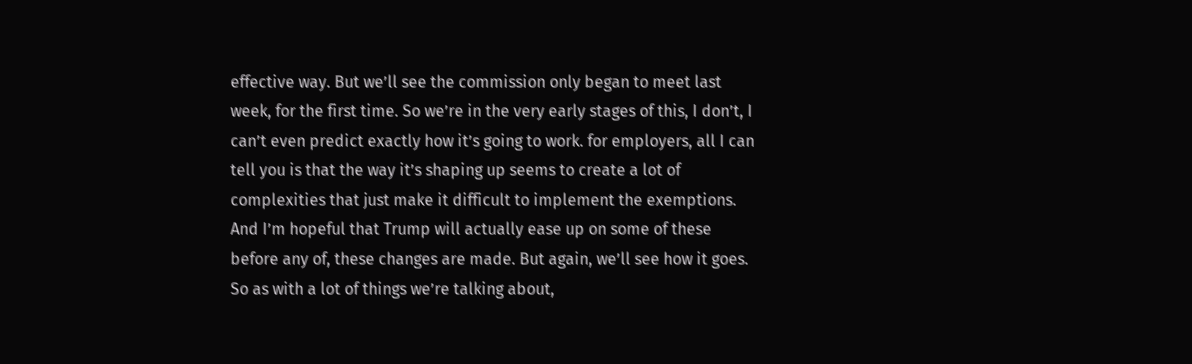effective way. But we’ll see the commission only began to meet last week, for the first time. So we’re in the very early stages of this, I don’t, I can’t even predict exactly how it’s going to work. for employers, all I can tell you is that the way it’s shaping up seems to create a lot of complexities that just make it difficult to implement the exemptions. And I’m hopeful that Trump will actually ease up on some of these before any of, these changes are made. But again, we’ll see how it goes. So as with a lot of things we’re talking about,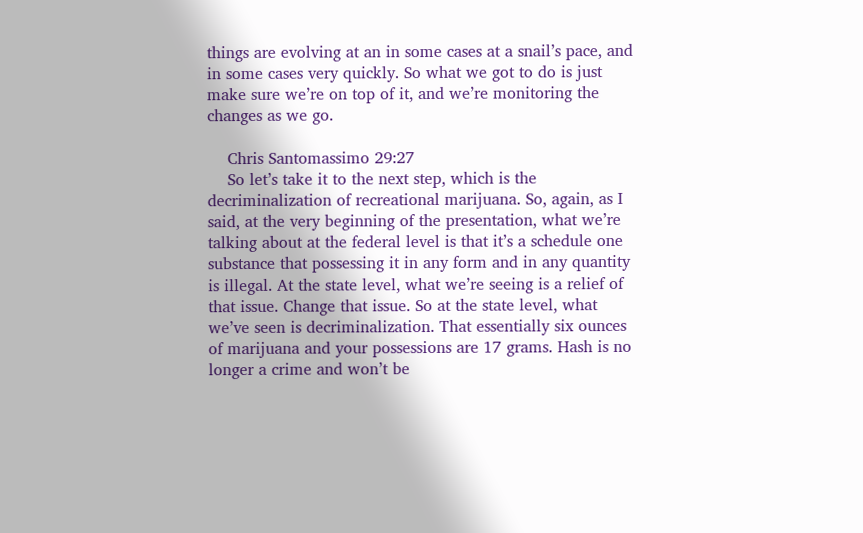things are evolving at an in some cases at a snail’s pace, and in some cases very quickly. So what we got to do is just make sure we’re on top of it, and we’re monitoring the changes as we go.

    Chris Santomassimo 29:27
    So let’s take it to the next step, which is the decriminalization of recreational marijuana. So, again, as I said, at the very beginning of the presentation, what we’re talking about at the federal level is that it’s a schedule one substance that possessing it in any form and in any quantity is illegal. At the state level, what we’re seeing is a relief of that issue. Change that issue. So at the state level, what we’ve seen is decriminalization. That essentially six ounces of marijuana and your possessions are 17 grams. Hash is no longer a crime and won’t be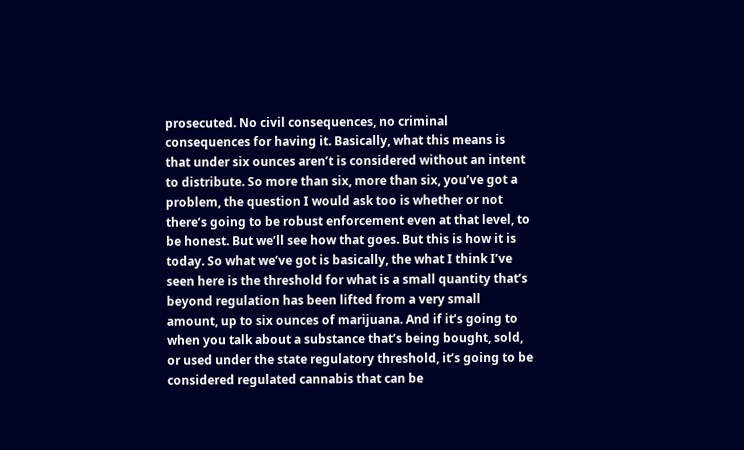prosecuted. No civil consequences, no criminal consequences for having it. Basically, what this means is that under six ounces aren’t is considered without an intent to distribute. So more than six, more than six, you’ve got a problem, the question I would ask too is whether or not there’s going to be robust enforcement even at that level, to be honest. But we’ll see how that goes. But this is how it is today. So what we’ve got is basically, the what I think I’ve seen here is the threshold for what is a small quantity that’s beyond regulation has been lifted from a very small amount, up to six ounces of marijuana. And if it’s going to when you talk about a substance that’s being bought, sold, or used under the state regulatory threshold, it’s going to be considered regulated cannabis that can be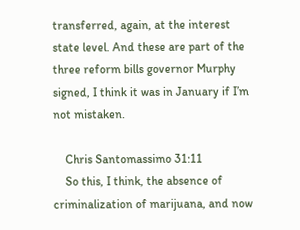transferred, again, at the interest state level. And these are part of the three reform bills governor Murphy signed, I think it was in January if I’m not mistaken.

    Chris Santomassimo 31:11
    So this, I think, the absence of criminalization of marijuana, and now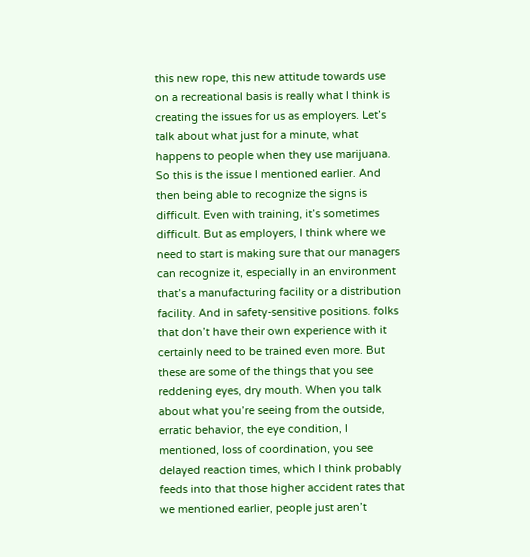this new rope, this new attitude towards use on a recreational basis is really what I think is creating the issues for us as employers. Let’s talk about what just for a minute, what happens to people when they use marijuana. So this is the issue I mentioned earlier. And then being able to recognize the signs is difficult. Even with training, it’s sometimes difficult. But as employers, I think where we need to start is making sure that our managers can recognize it, especially in an environment that’s a manufacturing facility or a distribution facility. And in safety-sensitive positions. folks that don’t have their own experience with it certainly need to be trained even more. But these are some of the things that you see reddening eyes, dry mouth. When you talk about what you’re seeing from the outside, erratic behavior, the eye condition, I mentioned, loss of coordination, you see delayed reaction times, which I think probably feeds into that those higher accident rates that we mentioned earlier, people just aren’t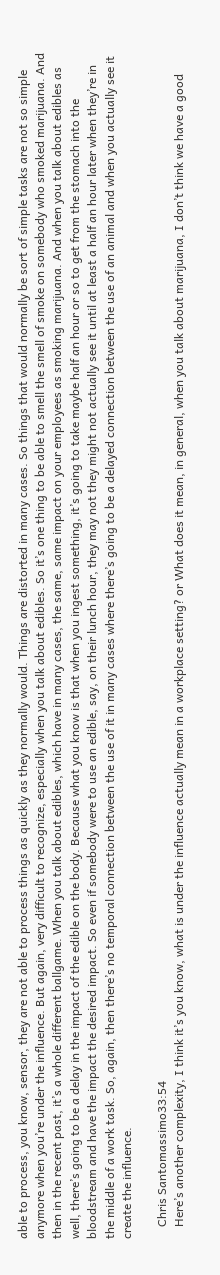able to process, you know, sensor, they are not able to process things as quickly as they normally would. Things are distorted in many cases. So things that would normally be sort of simple tasks are not so simple anymore when you’re under the influence. But again, very difficult to recognize, especially when you talk about edibles. So it’s one thing to be able to smell the smell of smoke on somebody who smoked marijuana. And then in the recent past, it’s a whole different ballgame. When you talk about edibles, which have in many cases, the same, same impact on your employees as smoking marijuana. And when you talk about edibles as well, there’s going to be a delay in the impact of the edible on the body. Because what you know is that when you ingest something, it’s going to take maybe half an hour or so to get from the stomach into the bloodstream and have the impact the desired impact. So even if somebody were to use an edible, say, on their lunch hour, they may not they might not actually see it until at least a half an hour later when they’re in the middle of a work task. So, again, then there’s no temporal connection between the use of it in many cases where there’s going to be a delayed connection between the use of an animal and when you actually see it create the influence.

    Chris Santomassimo33:54
    Here’s another complexity, I think it’s you know, what is under the influence actually mean in a workplace setting? or What does it mean, in general, when you talk about marijuana, I don’t think we have a good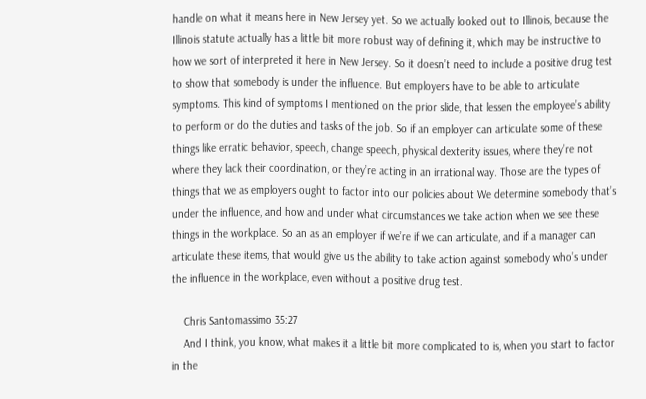handle on what it means here in New Jersey yet. So we actually looked out to Illinois, because the Illinois statute actually has a little bit more robust way of defining it, which may be instructive to how we sort of interpreted it here in New Jersey. So it doesn’t need to include a positive drug test to show that somebody is under the influence. But employers have to be able to articulate symptoms. This kind of symptoms I mentioned on the prior slide, that lessen the employee’s ability to perform or do the duties and tasks of the job. So if an employer can articulate some of these things like erratic behavior, speech, change speech, physical dexterity issues, where they’re not where they lack their coordination, or they’re acting in an irrational way. Those are the types of things that we as employers ought to factor into our policies about We determine somebody that’s under the influence, and how and under what circumstances we take action when we see these things in the workplace. So an as an employer if we’re if we can articulate, and if a manager can articulate these items, that would give us the ability to take action against somebody who’s under the influence in the workplace, even without a positive drug test.

    Chris Santomassimo 35:27
    And I think, you know, what makes it a little bit more complicated to is, when you start to factor in the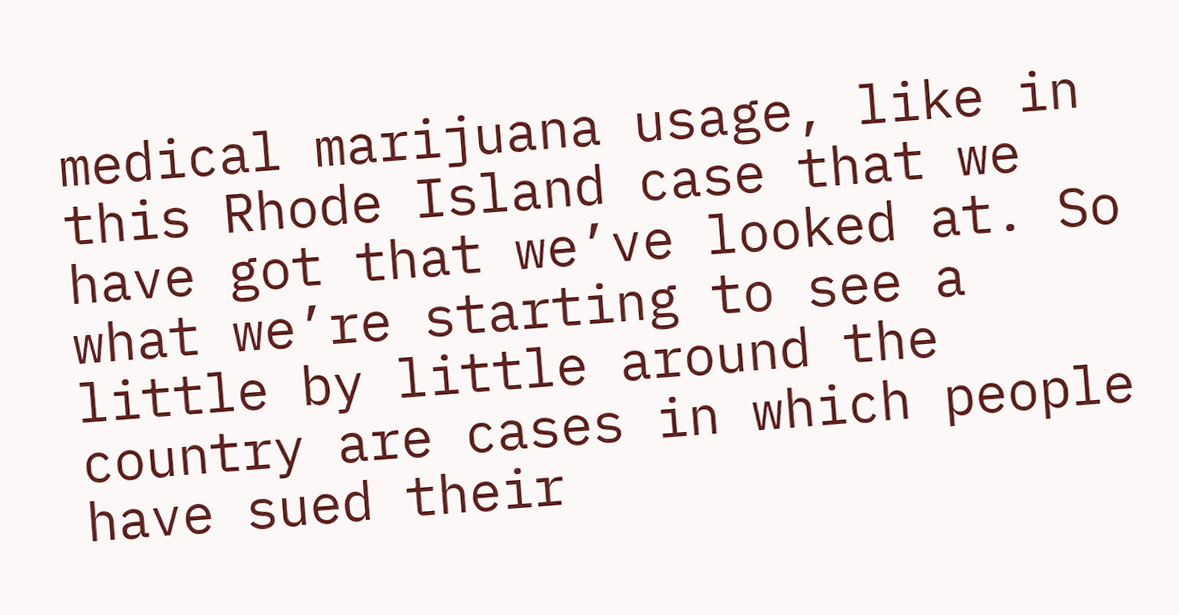medical marijuana usage, like in this Rhode Island case that we have got that we’ve looked at. So what we’re starting to see a little by little around the country are cases in which people have sued their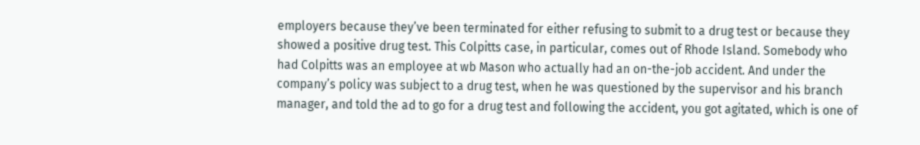employers because they’ve been terminated for either refusing to submit to a drug test or because they showed a positive drug test. This Colpitts case, in particular, comes out of Rhode Island. Somebody who had Colpitts was an employee at wb Mason who actually had an on-the-job accident. And under the company’s policy was subject to a drug test, when he was questioned by the supervisor and his branch manager, and told the ad to go for a drug test and following the accident, you got agitated, which is one of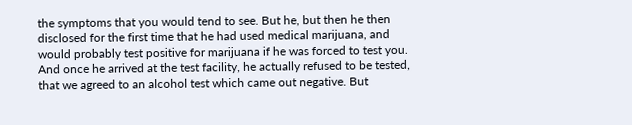the symptoms that you would tend to see. But he, but then he then disclosed for the first time that he had used medical marijuana, and would probably test positive for marijuana if he was forced to test you. And once he arrived at the test facility, he actually refused to be tested, that we agreed to an alcohol test which came out negative. But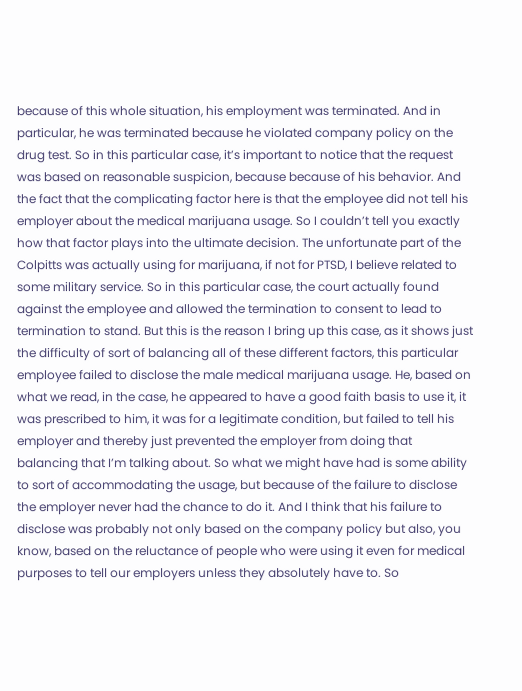because of this whole situation, his employment was terminated. And in particular, he was terminated because he violated company policy on the drug test. So in this particular case, it’s important to notice that the request was based on reasonable suspicion, because because of his behavior. And the fact that the complicating factor here is that the employee did not tell his employer about the medical marijuana usage. So I couldn’t tell you exactly how that factor plays into the ultimate decision. The unfortunate part of the Colpitts was actually using for marijuana, if not for PTSD, I believe related to some military service. So in this particular case, the court actually found against the employee and allowed the termination to consent to lead to termination to stand. But this is the reason I bring up this case, as it shows just the difficulty of sort of balancing all of these different factors, this particular employee failed to disclose the male medical marijuana usage. He, based on what we read, in the case, he appeared to have a good faith basis to use it, it was prescribed to him, it was for a legitimate condition, but failed to tell his employer and thereby just prevented the employer from doing that balancing that I’m talking about. So what we might have had is some ability to sort of accommodating the usage, but because of the failure to disclose the employer never had the chance to do it. And I think that his failure to disclose was probably not only based on the company policy but also, you know, based on the reluctance of people who were using it even for medical purposes to tell our employers unless they absolutely have to. So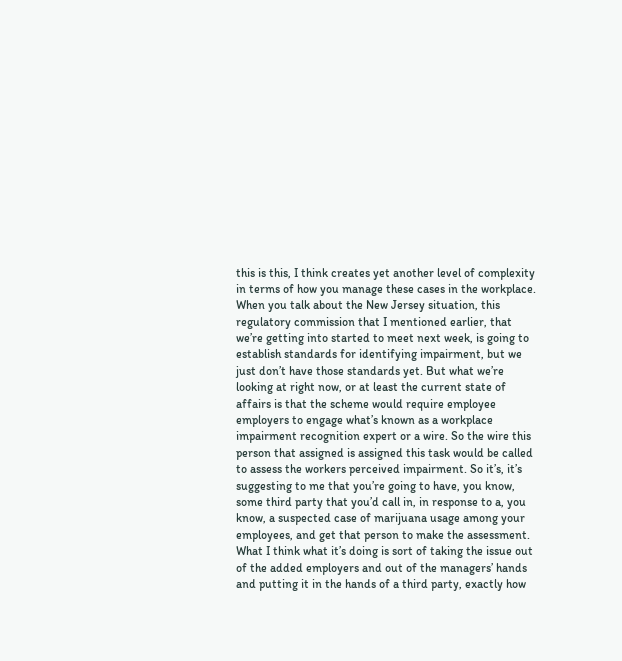this is this, I think creates yet another level of complexity in terms of how you manage these cases in the workplace. When you talk about the New Jersey situation, this regulatory commission that I mentioned earlier, that we’re getting into started to meet next week, is going to establish standards for identifying impairment, but we just don’t have those standards yet. But what we’re looking at right now, or at least the current state of affairs is that the scheme would require employee employers to engage what’s known as a workplace impairment recognition expert or a wire. So the wire this person that assigned is assigned this task would be called to assess the workers perceived impairment. So it’s, it’s suggesting to me that you’re going to have, you know, some third party that you’d call in, in response to a, you know, a suspected case of marijuana usage among your employees, and get that person to make the assessment. What I think what it’s doing is sort of taking the issue out of the added employers and out of the managers’ hands and putting it in the hands of a third party, exactly how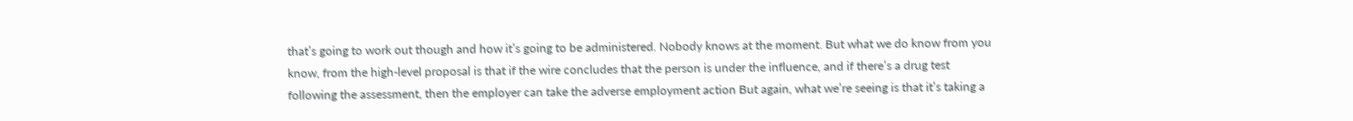that’s going to work out though and how it’s going to be administered. Nobody knows at the moment. But what we do know from you know, from the high-level proposal is that if the wire concludes that the person is under the influence, and if there’s a drug test following the assessment, then the employer can take the adverse employment action But again, what we’re seeing is that it’s taking a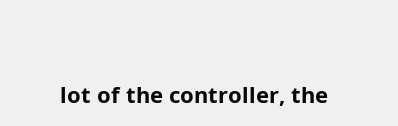lot of the controller, the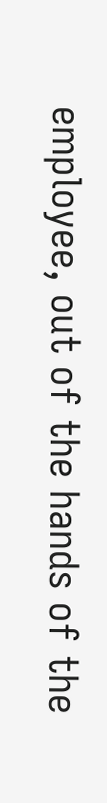employee, out of the hands of the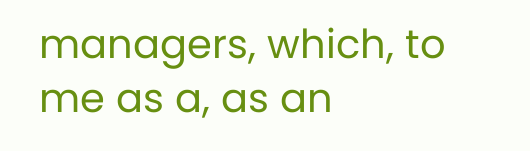managers, which, to me as a, as an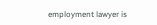employment lawyer is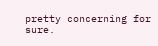pretty concerning for sure.